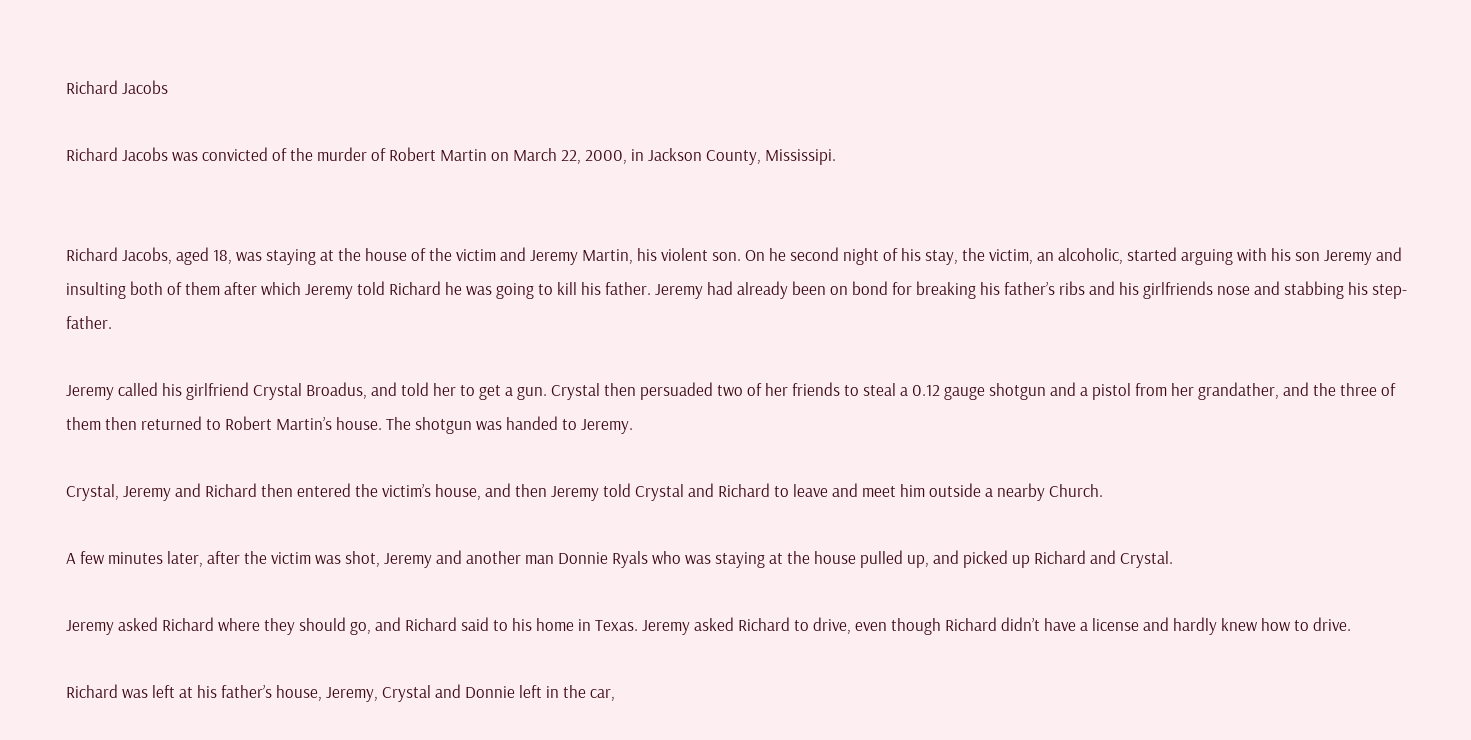Richard Jacobs

Richard Jacobs was convicted of the murder of Robert Martin on March 22, 2000, in Jackson County, Mississipi.


Richard Jacobs, aged 18, was staying at the house of the victim and Jeremy Martin, his violent son. On he second night of his stay, the victim, an alcoholic, started arguing with his son Jeremy and insulting both of them after which Jeremy told Richard he was going to kill his father. Jeremy had already been on bond for breaking his father’s ribs and his girlfriends nose and stabbing his step-father.

Jeremy called his girlfriend Crystal Broadus, and told her to get a gun. Crystal then persuaded two of her friends to steal a 0.12 gauge shotgun and a pistol from her grandather, and the three of them then returned to Robert Martin’s house. The shotgun was handed to Jeremy.

Crystal, Jeremy and Richard then entered the victim’s house, and then Jeremy told Crystal and Richard to leave and meet him outside a nearby Church.

A few minutes later, after the victim was shot, Jeremy and another man Donnie Ryals who was staying at the house pulled up, and picked up Richard and Crystal.

Jeremy asked Richard where they should go, and Richard said to his home in Texas. Jeremy asked Richard to drive, even though Richard didn’t have a license and hardly knew how to drive.

Richard was left at his father’s house, Jeremy, Crystal and Donnie left in the car,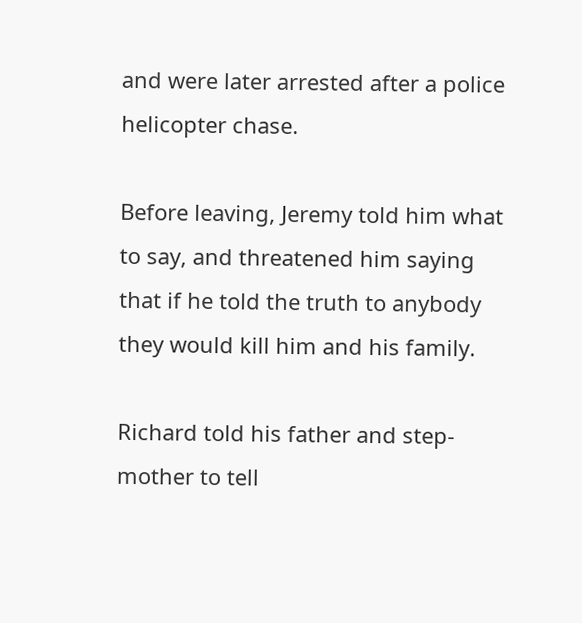and were later arrested after a police helicopter chase.

Before leaving, Jeremy told him what to say, and threatened him saying that if he told the truth to anybody they would kill him and his family.

Richard told his father and step-mother to tell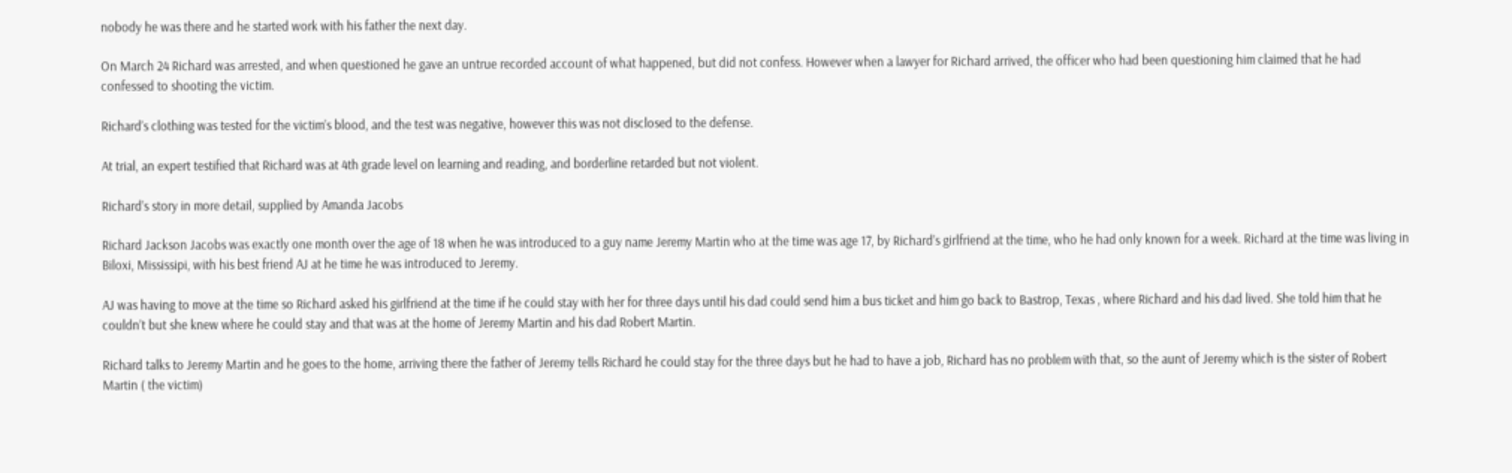nobody he was there and he started work with his father the next day.

On March 24 Richard was arrested, and when questioned he gave an untrue recorded account of what happened, but did not confess. However when a lawyer for Richard arrived, the officer who had been questioning him claimed that he had confessed to shooting the victim.

Richard’s clothing was tested for the victim’s blood, and the test was negative, however this was not disclosed to the defense.

At trial, an expert testified that Richard was at 4th grade level on learning and reading, and borderline retarded but not violent.

Richard’s story in more detail, supplied by Amanda Jacobs

Richard Jackson Jacobs was exactly one month over the age of 18 when he was introduced to a guy name Jeremy Martin who at the time was age 17, by Richard’s girlfriend at the time, who he had only known for a week. Richard at the time was living in Biloxi, Mississipi, with his best friend AJ at he time he was introduced to Jeremy.

AJ was having to move at the time so Richard asked his girlfriend at the time if he could stay with her for three days until his dad could send him a bus ticket and him go back to Bastrop, Texas , where Richard and his dad lived. She told him that he couldn’t but she knew where he could stay and that was at the home of Jeremy Martin and his dad Robert Martin.

Richard talks to Jeremy Martin and he goes to the home, arriving there the father of Jeremy tells Richard he could stay for the three days but he had to have a job, Richard has no problem with that, so the aunt of Jeremy which is the sister of Robert Martin ( the victim)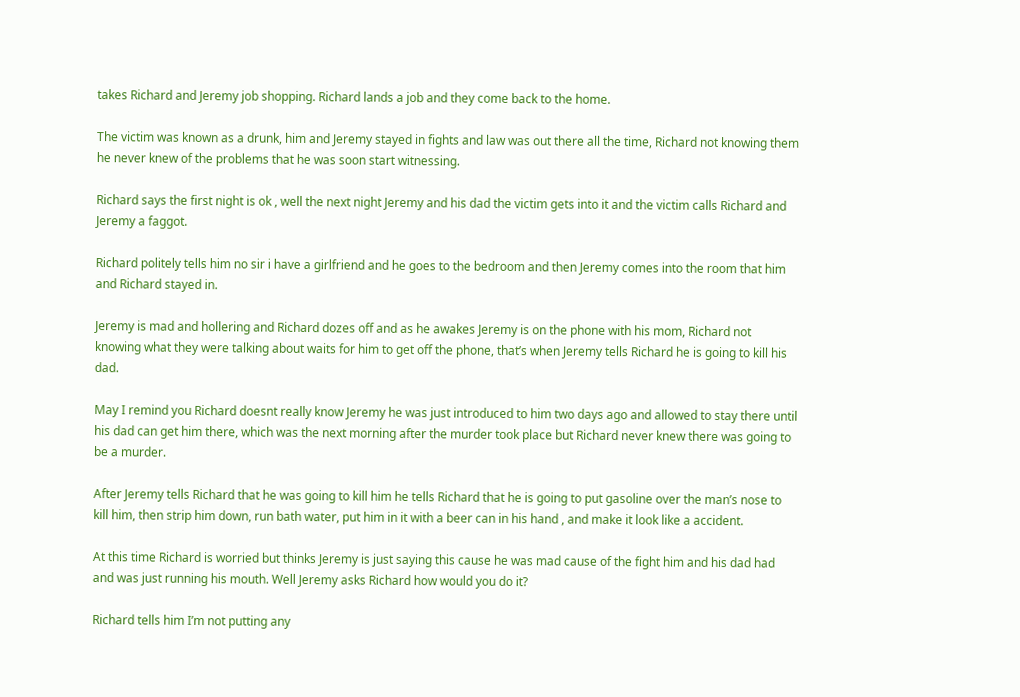takes Richard and Jeremy job shopping. Richard lands a job and they come back to the home.

The victim was known as a drunk, him and Jeremy stayed in fights and law was out there all the time, Richard not knowing them he never knew of the problems that he was soon start witnessing.

Richard says the first night is ok , well the next night Jeremy and his dad the victim gets into it and the victim calls Richard and Jeremy a faggot.

Richard politely tells him no sir i have a girlfriend and he goes to the bedroom and then Jeremy comes into the room that him and Richard stayed in.

Jeremy is mad and hollering and Richard dozes off and as he awakes Jeremy is on the phone with his mom, Richard not knowing what they were talking about waits for him to get off the phone, that’s when Jeremy tells Richard he is going to kill his dad.

May I remind you Richard doesnt really know Jeremy he was just introduced to him two days ago and allowed to stay there until his dad can get him there, which was the next morning after the murder took place but Richard never knew there was going to be a murder.

After Jeremy tells Richard that he was going to kill him he tells Richard that he is going to put gasoline over the man’s nose to kill him, then strip him down, run bath water, put him in it with a beer can in his hand , and make it look like a accident.

At this time Richard is worried but thinks Jeremy is just saying this cause he was mad cause of the fight him and his dad had and was just running his mouth. Well Jeremy asks Richard how would you do it?

Richard tells him I’m not putting any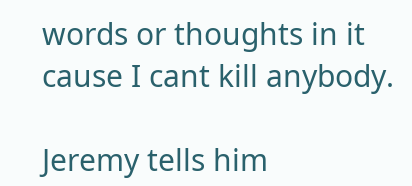words or thoughts in it cause I cant kill anybody.

Jeremy tells him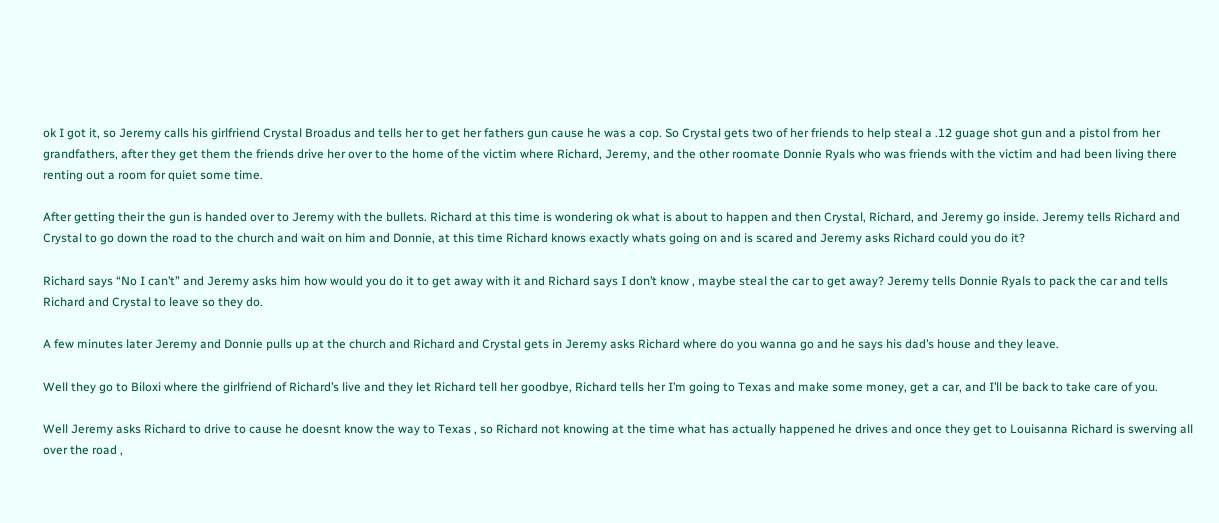ok I got it, so Jeremy calls his girlfriend Crystal Broadus and tells her to get her fathers gun cause he was a cop. So Crystal gets two of her friends to help steal a .12 guage shot gun and a pistol from her grandfathers, after they get them the friends drive her over to the home of the victim where Richard, Jeremy, and the other roomate Donnie Ryals who was friends with the victim and had been living there renting out a room for quiet some time.

After getting their the gun is handed over to Jeremy with the bullets. Richard at this time is wondering ok what is about to happen and then Crystal, Richard, and Jeremy go inside. Jeremy tells Richard and Crystal to go down the road to the church and wait on him and Donnie, at this time Richard knows exactly whats going on and is scared and Jeremy asks Richard could you do it?

Richard says “No I can’t” and Jeremy asks him how would you do it to get away with it and Richard says I don’t know , maybe steal the car to get away? Jeremy tells Donnie Ryals to pack the car and tells Richard and Crystal to leave so they do.

A few minutes later Jeremy and Donnie pulls up at the church and Richard and Crystal gets in Jeremy asks Richard where do you wanna go and he says his dad’s house and they leave.

Well they go to Biloxi where the girlfriend of Richard’s live and they let Richard tell her goodbye, Richard tells her I’m going to Texas and make some money, get a car, and I’ll be back to take care of you.

Well Jeremy asks Richard to drive to cause he doesnt know the way to Texas , so Richard not knowing at the time what has actually happened he drives and once they get to Louisanna Richard is swerving all over the road ,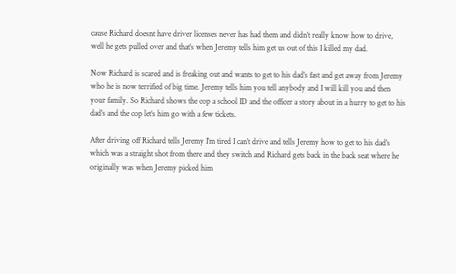cause Richard doesnt have driver licenses never has had them and didn’t really know how to drive, well he gets pulled over and that’s when Jeremy tells him get us out of this I killed my dad.

Now Richard is scared and is freaking out and wants to get to his dad’s fast and get away from Jeremy who he is now terrified of big time. Jeremy tells him you tell anybody and I will kill you and then your family. So Richard shows the cop a school ID and the officer a story about in a hurry to get to his dad’s and the cop let’s him go with a few tickets.

After driving off Richard tells Jeremy I’m tired I can’t drive and tells Jeremy how to get to his dad’s which was a straight shot from there and they switch and Richard gets back in the back seat where he originally was when Jeremy picked him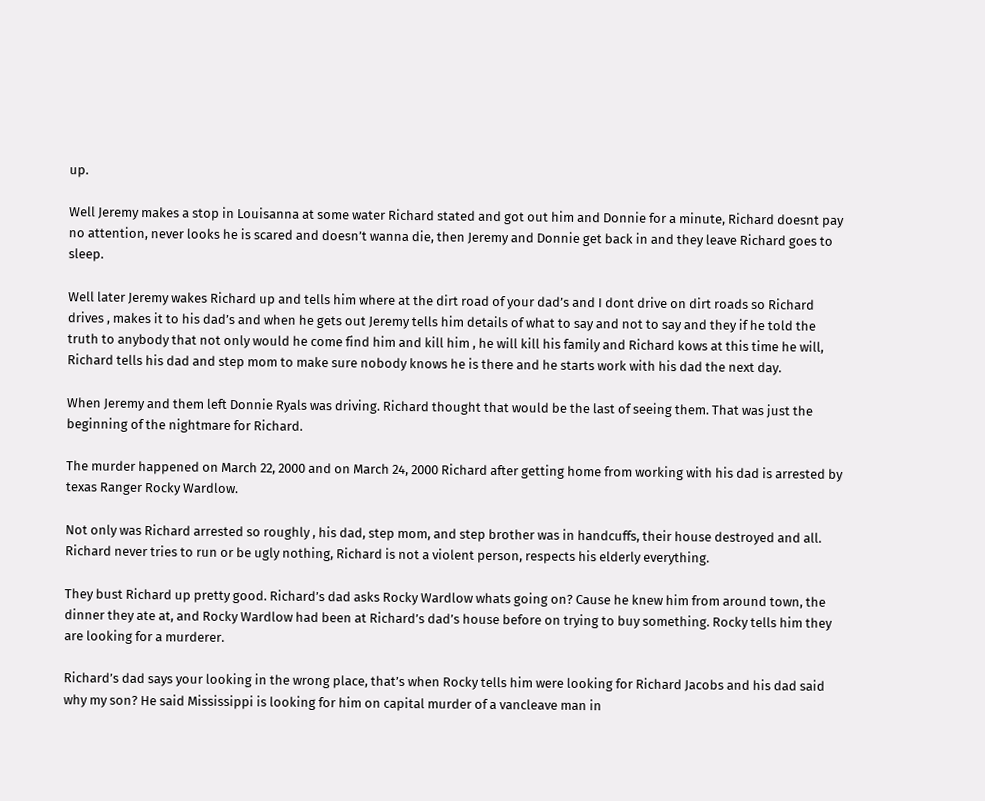up.

Well Jeremy makes a stop in Louisanna at some water Richard stated and got out him and Donnie for a minute, Richard doesnt pay no attention, never looks he is scared and doesn’t wanna die, then Jeremy and Donnie get back in and they leave Richard goes to sleep.

Well later Jeremy wakes Richard up and tells him where at the dirt road of your dad’s and I dont drive on dirt roads so Richard drives , makes it to his dad’s and when he gets out Jeremy tells him details of what to say and not to say and they if he told the truth to anybody that not only would he come find him and kill him , he will kill his family and Richard kows at this time he will, Richard tells his dad and step mom to make sure nobody knows he is there and he starts work with his dad the next day.

When Jeremy and them left Donnie Ryals was driving. Richard thought that would be the last of seeing them. That was just the beginning of the nightmare for Richard.

The murder happened on March 22, 2000 and on March 24, 2000 Richard after getting home from working with his dad is arrested by texas Ranger Rocky Wardlow.

Not only was Richard arrested so roughly , his dad, step mom, and step brother was in handcuffs, their house destroyed and all. Richard never tries to run or be ugly nothing, Richard is not a violent person, respects his elderly everything.

They bust Richard up pretty good. Richard’s dad asks Rocky Wardlow whats going on? Cause he knew him from around town, the dinner they ate at, and Rocky Wardlow had been at Richard’s dad’s house before on trying to buy something. Rocky tells him they are looking for a murderer.

Richard’s dad says your looking in the wrong place, that’s when Rocky tells him were looking for Richard Jacobs and his dad said why my son? He said Mississippi is looking for him on capital murder of a vancleave man in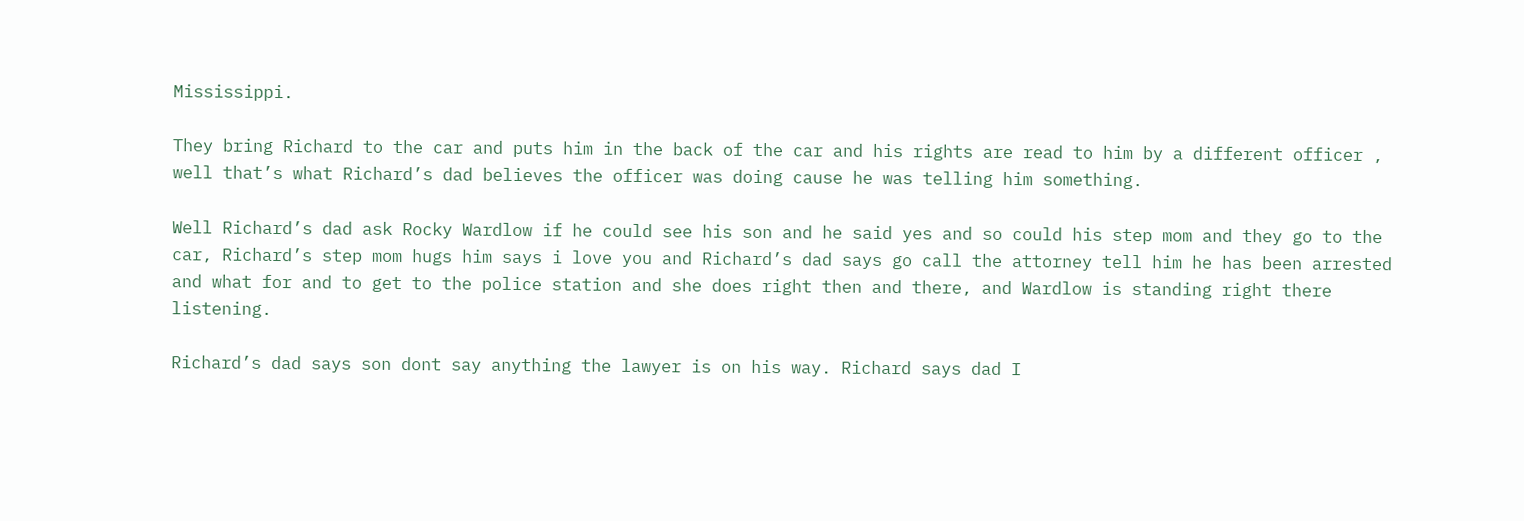Mississippi.

They bring Richard to the car and puts him in the back of the car and his rights are read to him by a different officer , well that’s what Richard’s dad believes the officer was doing cause he was telling him something.

Well Richard’s dad ask Rocky Wardlow if he could see his son and he said yes and so could his step mom and they go to the car, Richard’s step mom hugs him says i love you and Richard’s dad says go call the attorney tell him he has been arrested and what for and to get to the police station and she does right then and there, and Wardlow is standing right there listening.

Richard’s dad says son dont say anything the lawyer is on his way. Richard says dad I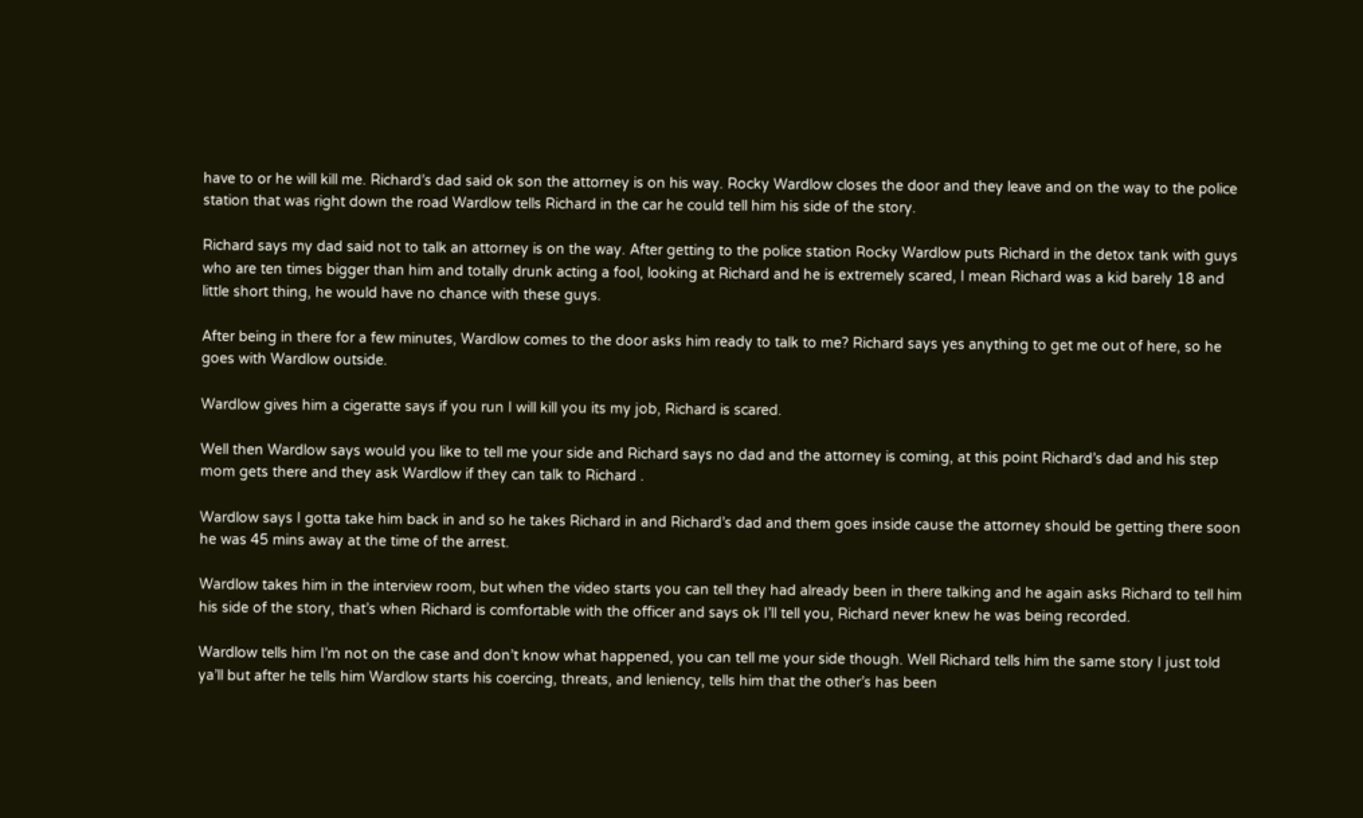have to or he will kill me. Richard’s dad said ok son the attorney is on his way. Rocky Wardlow closes the door and they leave and on the way to the police station that was right down the road Wardlow tells Richard in the car he could tell him his side of the story.

Richard says my dad said not to talk an attorney is on the way. After getting to the police station Rocky Wardlow puts Richard in the detox tank with guys who are ten times bigger than him and totally drunk acting a fool, looking at Richard and he is extremely scared, I mean Richard was a kid barely 18 and little short thing, he would have no chance with these guys.

After being in there for a few minutes, Wardlow comes to the door asks him ready to talk to me? Richard says yes anything to get me out of here, so he goes with Wardlow outside.

Wardlow gives him a cigeratte says if you run I will kill you its my job, Richard is scared.

Well then Wardlow says would you like to tell me your side and Richard says no dad and the attorney is coming, at this point Richard’s dad and his step mom gets there and they ask Wardlow if they can talk to Richard .

Wardlow says I gotta take him back in and so he takes Richard in and Richard’s dad and them goes inside cause the attorney should be getting there soon he was 45 mins away at the time of the arrest.

Wardlow takes him in the interview room, but when the video starts you can tell they had already been in there talking and he again asks Richard to tell him his side of the story, that’s when Richard is comfortable with the officer and says ok I’ll tell you, Richard never knew he was being recorded.

Wardlow tells him I’m not on the case and don’t know what happened, you can tell me your side though. Well Richard tells him the same story I just told ya’ll but after he tells him Wardlow starts his coercing, threats, and leniency, tells him that the other’s has been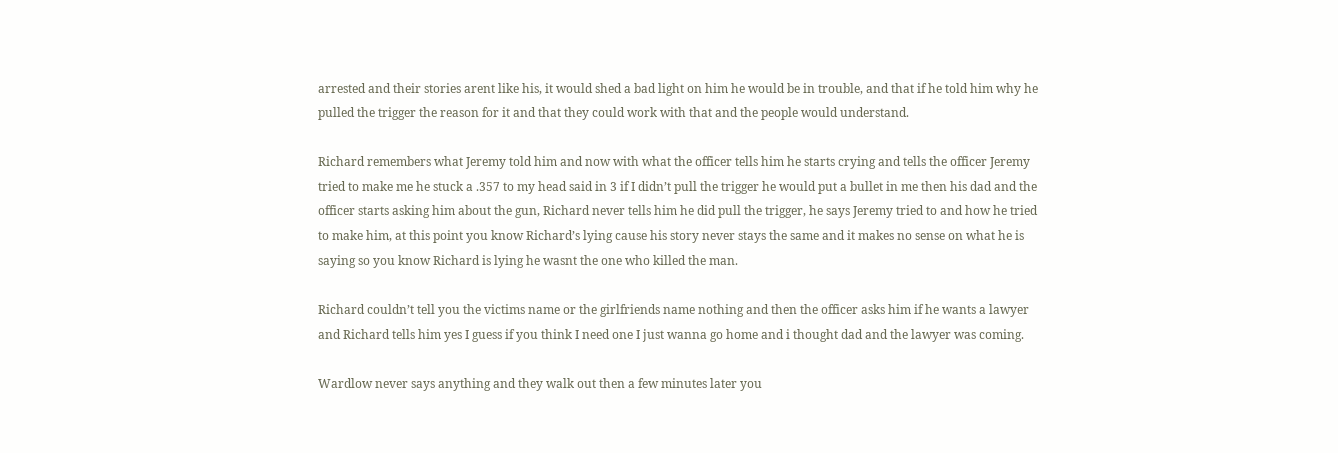arrested and their stories arent like his, it would shed a bad light on him he would be in trouble, and that if he told him why he pulled the trigger the reason for it and that they could work with that and the people would understand.

Richard remembers what Jeremy told him and now with what the officer tells him he starts crying and tells the officer Jeremy tried to make me he stuck a .357 to my head said in 3 if I didn’t pull the trigger he would put a bullet in me then his dad and the officer starts asking him about the gun, Richard never tells him he did pull the trigger, he says Jeremy tried to and how he tried to make him, at this point you know Richard’s lying cause his story never stays the same and it makes no sense on what he is saying so you know Richard is lying he wasnt the one who killed the man.

Richard couldn’t tell you the victims name or the girlfriends name nothing and then the officer asks him if he wants a lawyer and Richard tells him yes I guess if you think I need one I just wanna go home and i thought dad and the lawyer was coming.

Wardlow never says anything and they walk out then a few minutes later you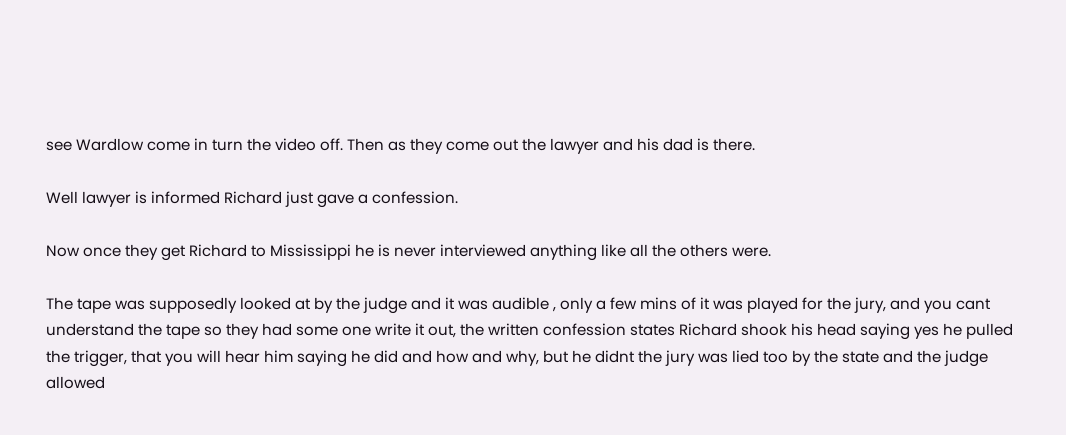see Wardlow come in turn the video off. Then as they come out the lawyer and his dad is there.

Well lawyer is informed Richard just gave a confession.

Now once they get Richard to Mississippi he is never interviewed anything like all the others were.

The tape was supposedly looked at by the judge and it was audible , only a few mins of it was played for the jury, and you cant understand the tape so they had some one write it out, the written confession states Richard shook his head saying yes he pulled the trigger, that you will hear him saying he did and how and why, but he didnt the jury was lied too by the state and the judge allowed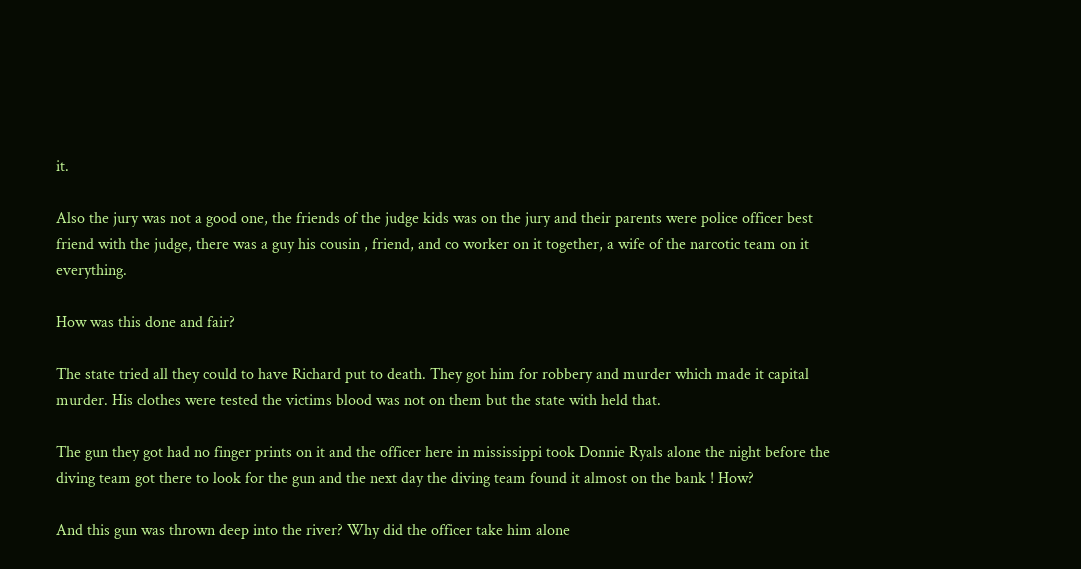it.

Also the jury was not a good one, the friends of the judge kids was on the jury and their parents were police officer best friend with the judge, there was a guy his cousin , friend, and co worker on it together, a wife of the narcotic team on it everything.

How was this done and fair?

The state tried all they could to have Richard put to death. They got him for robbery and murder which made it capital murder. His clothes were tested the victims blood was not on them but the state with held that.

The gun they got had no finger prints on it and the officer here in mississippi took Donnie Ryals alone the night before the diving team got there to look for the gun and the next day the diving team found it almost on the bank ! How?

And this gun was thrown deep into the river? Why did the officer take him alone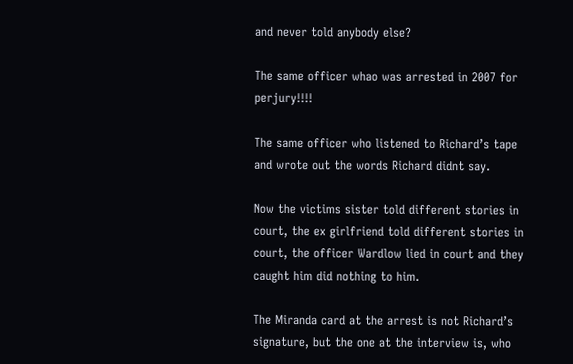and never told anybody else?

The same officer whao was arrested in 2007 for perjury!!!!

The same officer who listened to Richard’s tape and wrote out the words Richard didnt say.

Now the victims sister told different stories in court, the ex girlfriend told different stories in court, the officer Wardlow lied in court and they caught him did nothing to him.

The Miranda card at the arrest is not Richard’s signature, but the one at the interview is, who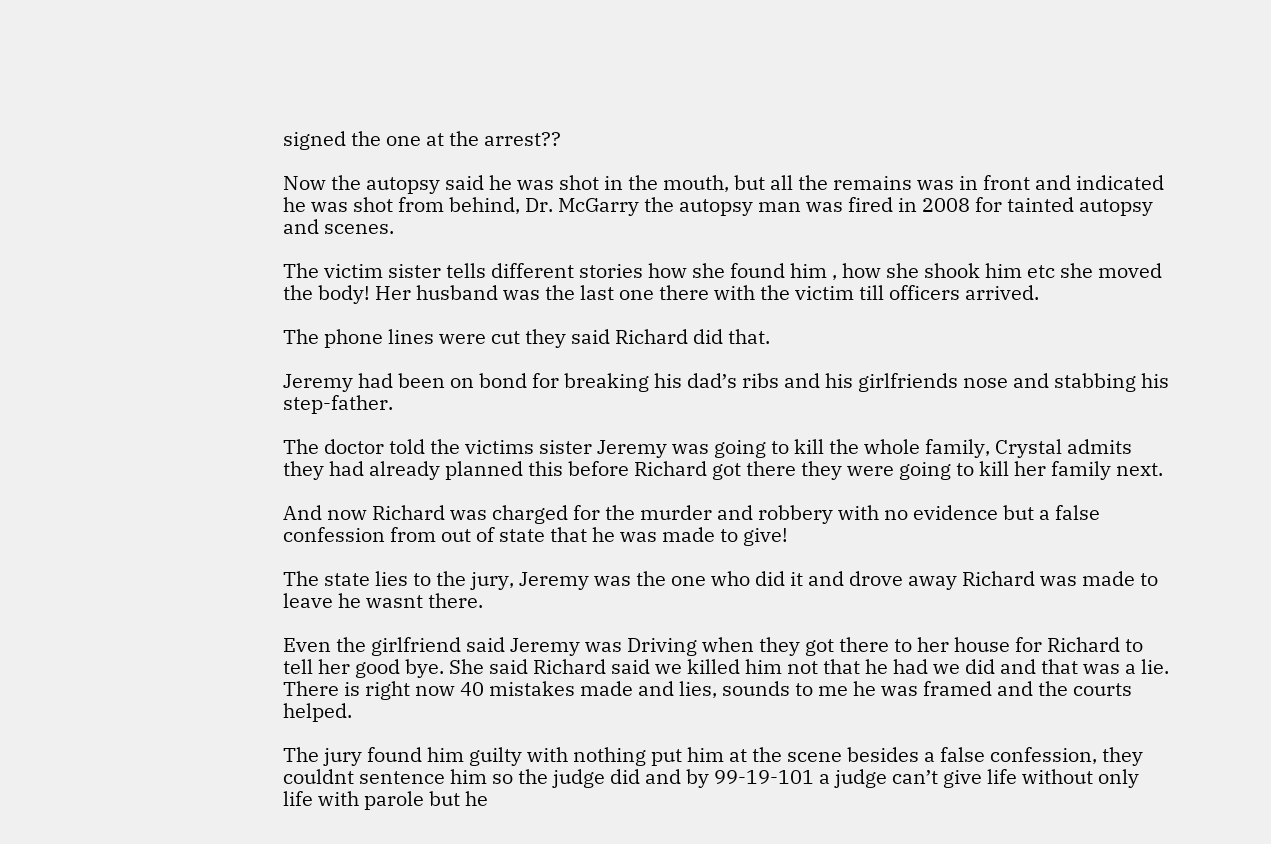signed the one at the arrest??

Now the autopsy said he was shot in the mouth, but all the remains was in front and indicated he was shot from behind, Dr. McGarry the autopsy man was fired in 2008 for tainted autopsy and scenes.

The victim sister tells different stories how she found him , how she shook him etc she moved the body! Her husband was the last one there with the victim till officers arrived.

The phone lines were cut they said Richard did that.

Jeremy had been on bond for breaking his dad’s ribs and his girlfriends nose and stabbing his step-father.

The doctor told the victims sister Jeremy was going to kill the whole family, Crystal admits they had already planned this before Richard got there they were going to kill her family next.

And now Richard was charged for the murder and robbery with no evidence but a false confession from out of state that he was made to give!

The state lies to the jury, Jeremy was the one who did it and drove away Richard was made to leave he wasnt there.

Even the girlfriend said Jeremy was Driving when they got there to her house for Richard to tell her good bye. She said Richard said we killed him not that he had we did and that was a lie. There is right now 40 mistakes made and lies, sounds to me he was framed and the courts helped.

The jury found him guilty with nothing put him at the scene besides a false confession, they couldnt sentence him so the judge did and by 99-19-101 a judge can’t give life without only life with parole but he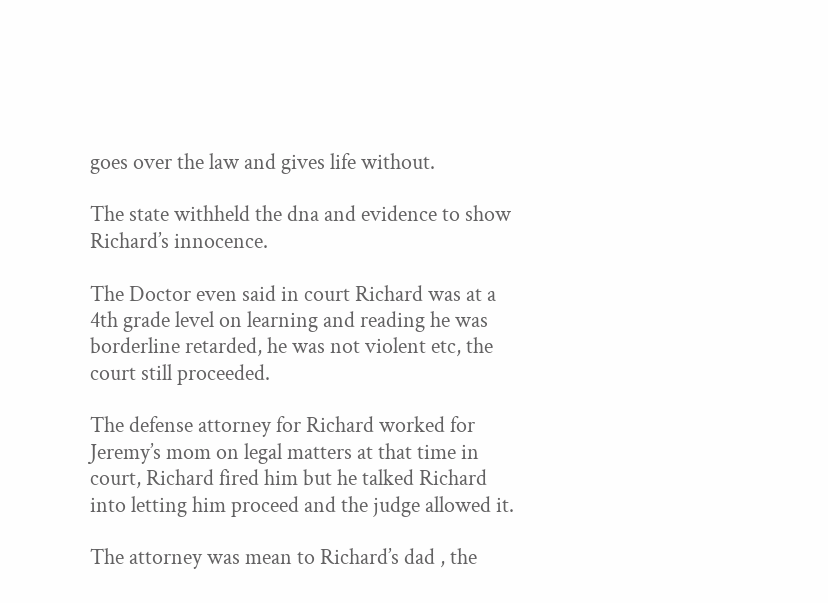goes over the law and gives life without.

The state withheld the dna and evidence to show Richard’s innocence.

The Doctor even said in court Richard was at a 4th grade level on learning and reading he was borderline retarded, he was not violent etc, the court still proceeded.

The defense attorney for Richard worked for Jeremy’s mom on legal matters at that time in court, Richard fired him but he talked Richard into letting him proceed and the judge allowed it.

The attorney was mean to Richard’s dad , the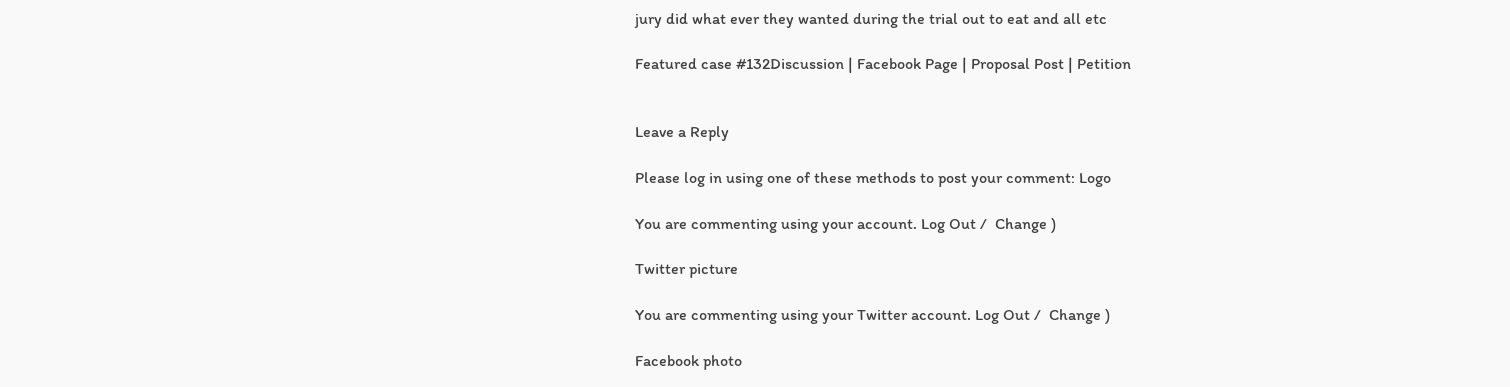jury did what ever they wanted during the trial out to eat and all etc

Featured case #132Discussion | Facebook Page | Proposal Post | Petition


Leave a Reply

Please log in using one of these methods to post your comment: Logo

You are commenting using your account. Log Out /  Change )

Twitter picture

You are commenting using your Twitter account. Log Out /  Change )

Facebook photo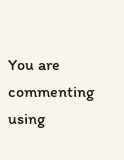You are commenting using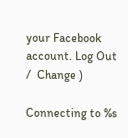your Facebook account. Log Out /  Change )

Connecting to %s